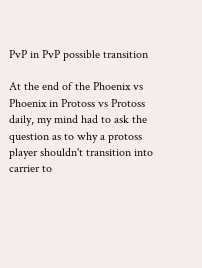PvP in PvP possible transition

At the end of the Phoenix vs Phoenix in Protoss vs Protoss daily, my mind had to ask the question as to why a protoss player shouldn't transition into carrier to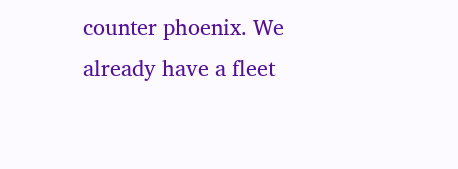counter phoenix. We already have a fleet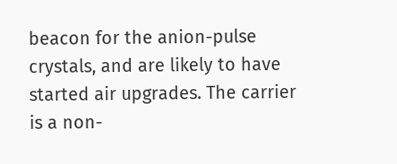beacon for the anion-pulse crystals, and are likely to have started air upgrades. The carrier is a non-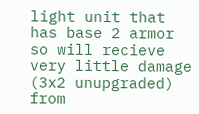light unit that has base 2 armor so will recieve very little damage (3x2 unupgraded) from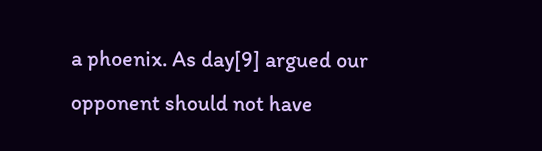a phoenix. As day[9] argued our opponent should not have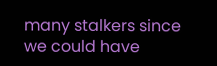many stalkers since we could have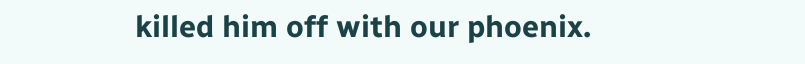killed him off with our phoenix.